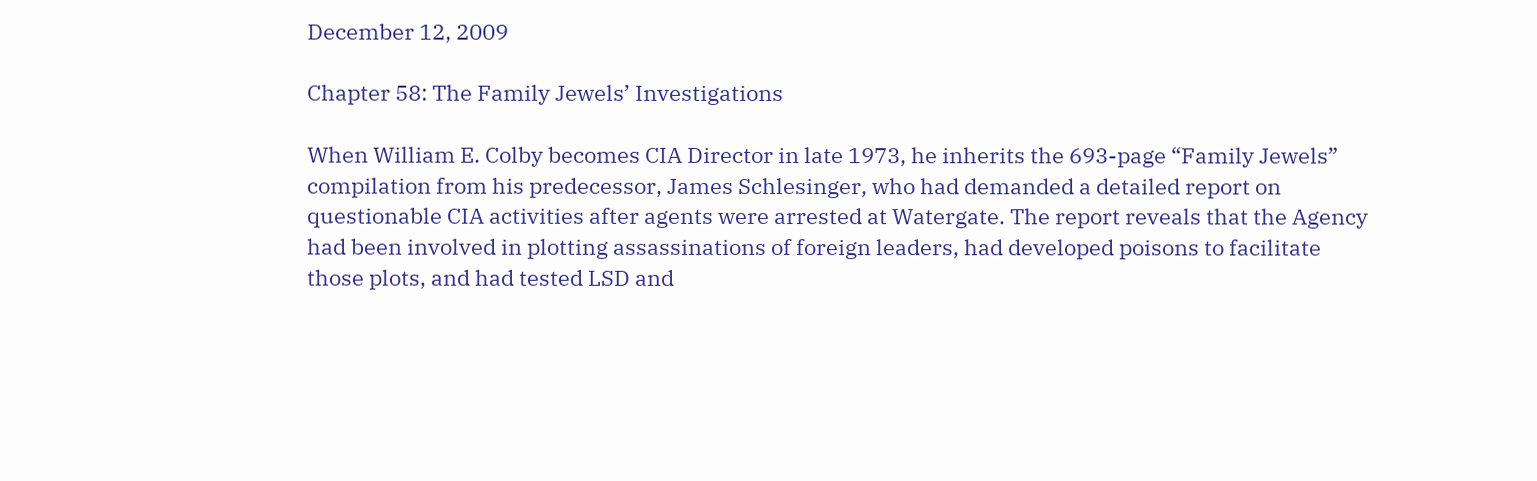December 12, 2009

Chapter 58: The Family Jewels’ Investigations

When William E. Colby becomes CIA Director in late 1973, he inherits the 693-page “Family Jewels” compilation from his predecessor, James Schlesinger, who had demanded a detailed report on questionable CIA activities after agents were arrested at Watergate. The report reveals that the Agency had been involved in plotting assassinations of foreign leaders, had developed poisons to facilitate those plots, and had tested LSD and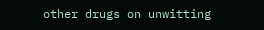other drugs on unwitting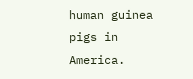human guinea pigs in America.